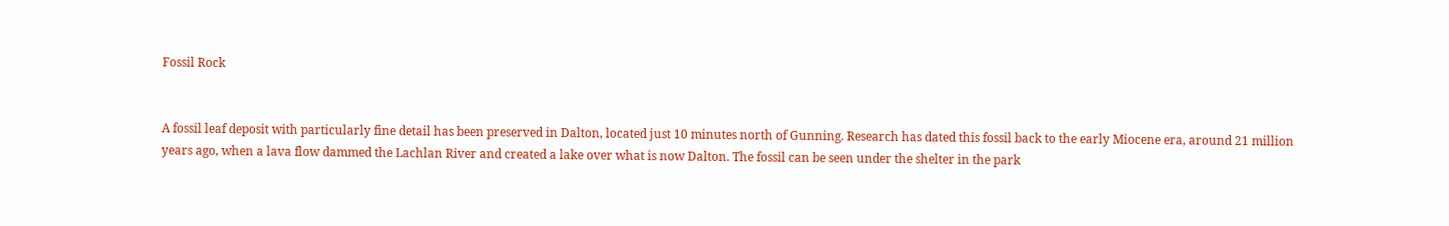Fossil Rock


A fossil leaf deposit with particularly fine detail has been preserved in Dalton, located just 10 minutes north of Gunning. Research has dated this fossil back to the early Miocene era, around 21 million years ago, when a lava flow dammed the Lachlan River and created a lake over what is now Dalton. The fossil can be seen under the shelter in the park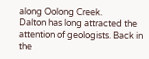along Oolong Creek.
Dalton has long attracted the attention of geologists. Back in the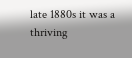late 1880s it was a thriving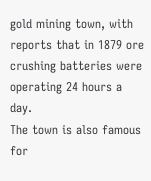gold mining town, with reports that in 1879 ore crushing batteries were operating 24 hours a day.
The town is also famous for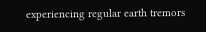experiencing regular earth tremors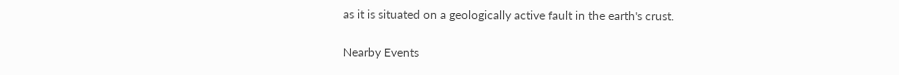as it is situated on a geologically active fault in the earth's crust.

Nearby Events